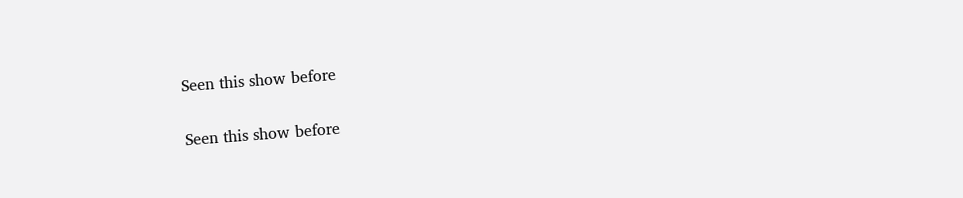Seen this show before

Seen this show before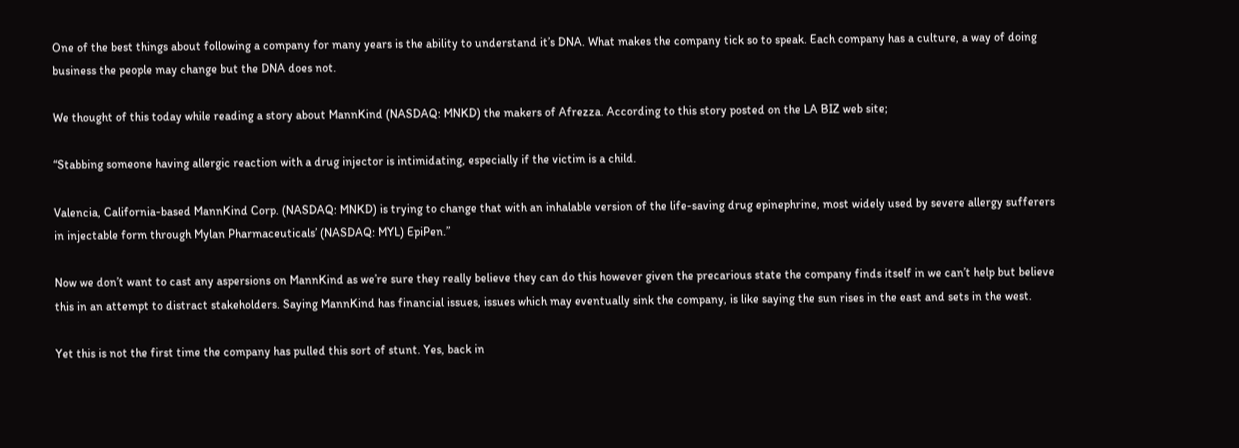One of the best things about following a company for many years is the ability to understand it’s DNA. What makes the company tick so to speak. Each company has a culture, a way of doing business the people may change but the DNA does not.

We thought of this today while reading a story about MannKind (NASDAQ: MNKD) the makers of Afrezza. According to this story posted on the LA BIZ web site;

“Stabbing someone having allergic reaction with a drug injector is intimidating, especially if the victim is a child.

Valencia, California-based MannKind Corp. (NASDAQ: MNKD) is trying to change that with an inhalable version of the life-saving drug epinephrine, most widely used by severe allergy sufferers in injectable form through Mylan Pharmaceuticals’ (NASDAQ: MYL) EpiPen.”

Now we don’t want to cast any aspersions on MannKind as we’re sure they really believe they can do this however given the precarious state the company finds itself in we can’t help but believe this in an attempt to distract stakeholders. Saying MannKind has financial issues, issues which may eventually sink the company, is like saying the sun rises in the east and sets in the west.

Yet this is not the first time the company has pulled this sort of stunt. Yes, back in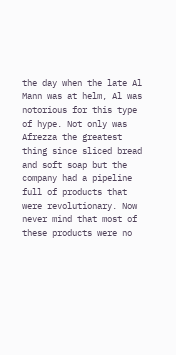the day when the late Al Mann was at helm, Al was notorious for this type of hype. Not only was Afrezza the greatest thing since sliced bread and soft soap but the company had a pipeline full of products that were revolutionary. Now never mind that most of these products were no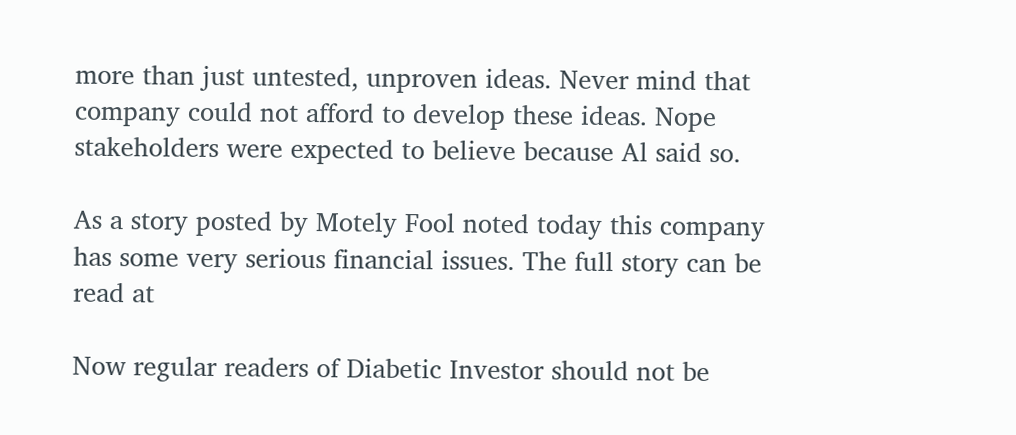more than just untested, unproven ideas. Never mind that company could not afford to develop these ideas. Nope stakeholders were expected to believe because Al said so.

As a story posted by Motely Fool noted today this company has some very serious financial issues. The full story can be read at

Now regular readers of Diabetic Investor should not be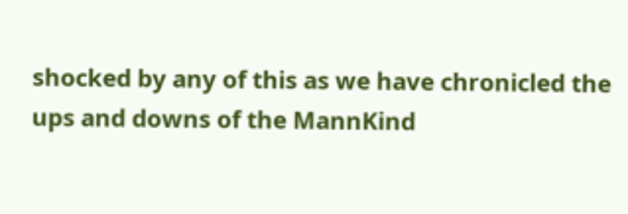shocked by any of this as we have chronicled the ups and downs of the MannKind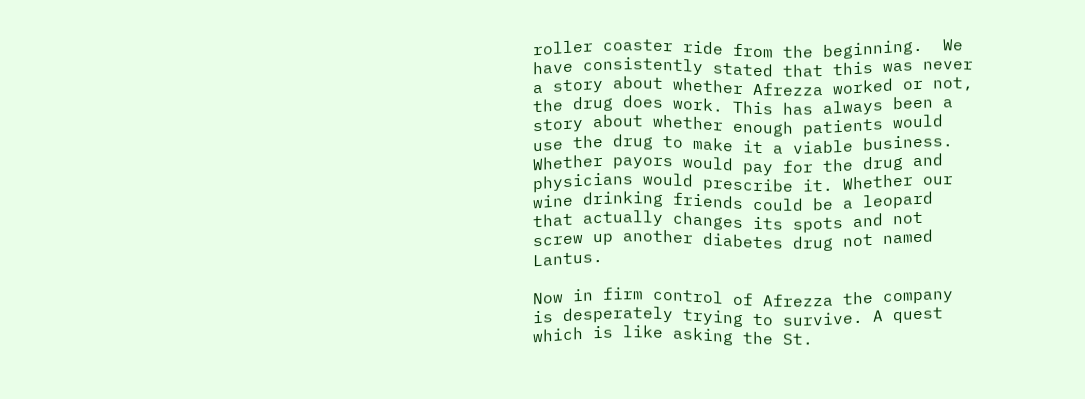roller coaster ride from the beginning.  We have consistently stated that this was never a story about whether Afrezza worked or not, the drug does work. This has always been a story about whether enough patients would use the drug to make it a viable business. Whether payors would pay for the drug and physicians would prescribe it. Whether our wine drinking friends could be a leopard that actually changes its spots and not screw up another diabetes drug not named Lantus.

Now in firm control of Afrezza the company is desperately trying to survive. A quest which is like asking the St.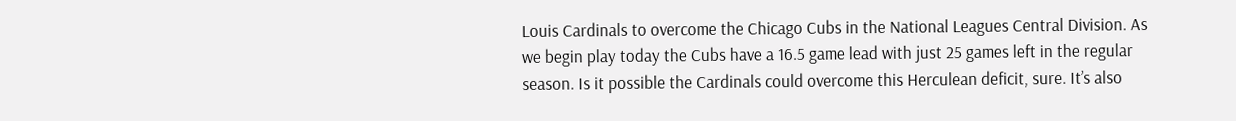Louis Cardinals to overcome the Chicago Cubs in the National Leagues Central Division. As we begin play today the Cubs have a 16.5 game lead with just 25 games left in the regular season. Is it possible the Cardinals could overcome this Herculean deficit, sure. It’s also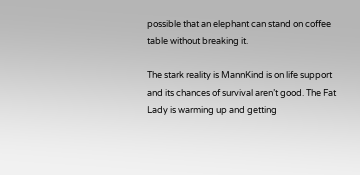possible that an elephant can stand on coffee table without breaking it.

The stark reality is MannKind is on life support and its chances of survival aren’t good. The Fat Lady is warming up and getting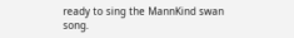ready to sing the MannKind swan song.